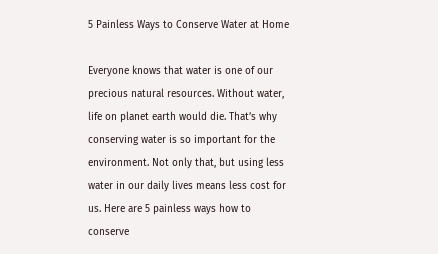5 Painless Ways to Conserve Water at Home

Everyone knows that water is one of our precious natural resources. Without water, life on planet earth would die. That’s why conserving water is so important for the environment. Not only that, but using less water in our daily lives means less cost for us. Here are 5 painless ways how to conserve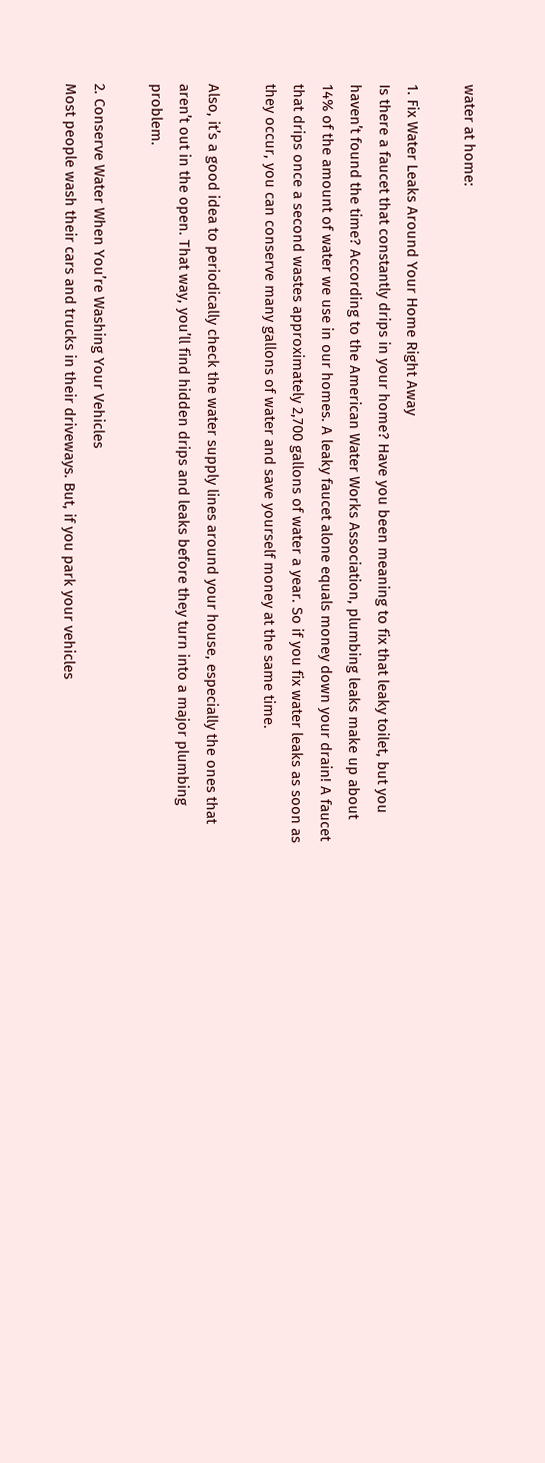water at home:

1. Fix Water Leaks Around Your Home Right Away
Is there a faucet that constantly drips in your home? Have you been meaning to fix that leaky toilet, but you haven’t found the time? According to the American Water Works Association, plumbing leaks make up about 14% of the amount of water we use in our homes. A leaky faucet alone equals money down your drain! A faucet that drips once a second wastes approximately 2,700 gallons of water a year. So if you fix water leaks as soon as they occur, you can conserve many gallons of water and save yourself money at the same time.

Also, it’s a good idea to periodically check the water supply lines around your house, especially the ones that aren’t out in the open. That way, you’ll find hidden drips and leaks before they turn into a major plumbing problem.

2. Conserve Water When You’re Washing Your Vehicles
Most people wash their cars and trucks in their driveways. But, if you park your vehicles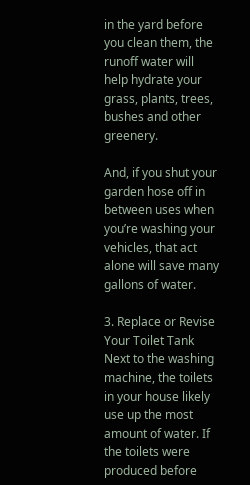in the yard before you clean them, the runoff water will help hydrate your grass, plants, trees, bushes and other greenery.

And, if you shut your garden hose off in between uses when you’re washing your vehicles, that act alone will save many gallons of water.

3. Replace or Revise Your Toilet Tank
Next to the washing machine, the toilets in your house likely use up the most amount of water. If the toilets were produced before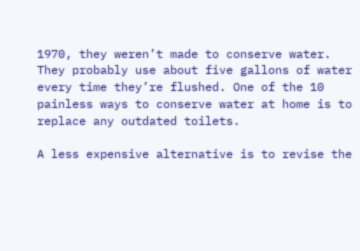1970, they weren’t made to conserve water. They probably use about five gallons of water every time they’re flushed. One of the 10 painless ways to conserve water at home is to replace any outdated toilets.

A less expensive alternative is to revise the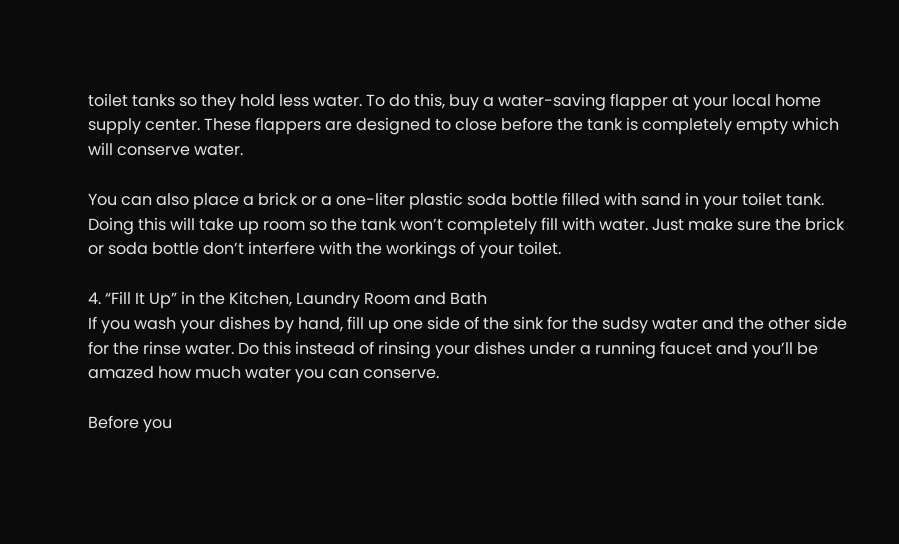toilet tanks so they hold less water. To do this, buy a water-saving flapper at your local home supply center. These flappers are designed to close before the tank is completely empty which will conserve water.

You can also place a brick or a one-liter plastic soda bottle filled with sand in your toilet tank. Doing this will take up room so the tank won’t completely fill with water. Just make sure the brick or soda bottle don’t interfere with the workings of your toilet.

4. “Fill It Up” in the Kitchen, Laundry Room and Bath
If you wash your dishes by hand, fill up one side of the sink for the sudsy water and the other side for the rinse water. Do this instead of rinsing your dishes under a running faucet and you’ll be amazed how much water you can conserve.

Before you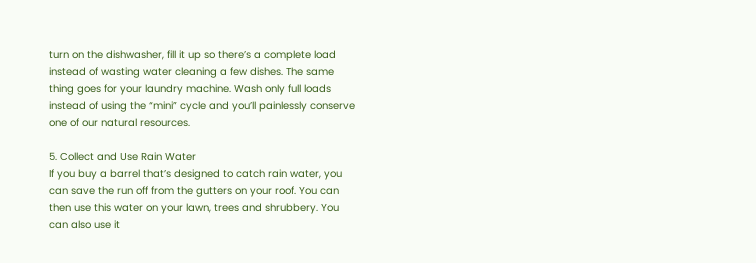turn on the dishwasher, fill it up so there’s a complete load instead of wasting water cleaning a few dishes. The same thing goes for your laundry machine. Wash only full loads instead of using the “mini” cycle and you’ll painlessly conserve one of our natural resources.

5. Collect and Use Rain Water
If you buy a barrel that’s designed to catch rain water, you can save the run off from the gutters on your roof. You can then use this water on your lawn, trees and shrubbery. You can also use it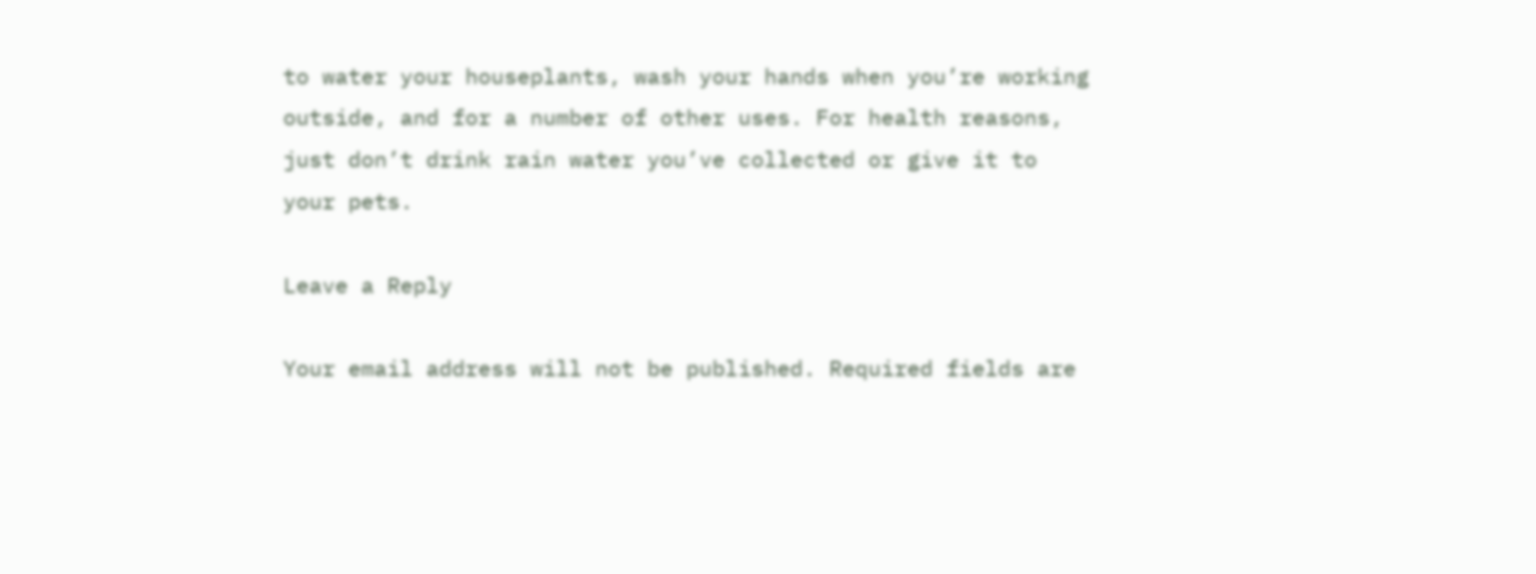to water your houseplants, wash your hands when you’re working outside, and for a number of other uses. For health reasons, just don’t drink rain water you’ve collected or give it to your pets.

Leave a Reply

Your email address will not be published. Required fields are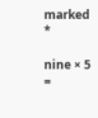marked *

nine × 5 =